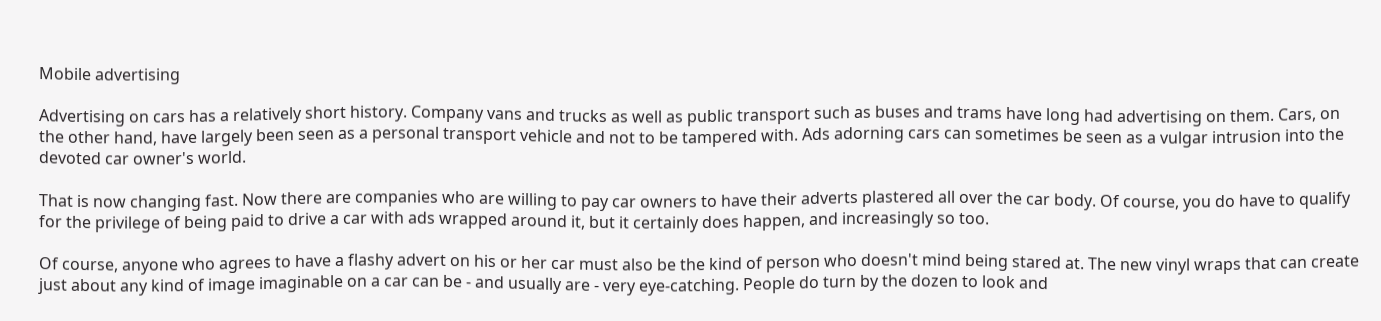Mobile advertising

Advertising on cars has a relatively short history. Company vans and trucks as well as public transport such as buses and trams have long had advertising on them. Cars, on the other hand, have largely been seen as a personal transport vehicle and not to be tampered with. Ads adorning cars can sometimes be seen as a vulgar intrusion into the devoted car owner's world.

That is now changing fast. Now there are companies who are willing to pay car owners to have their adverts plastered all over the car body. Of course, you do have to qualify for the privilege of being paid to drive a car with ads wrapped around it, but it certainly does happen, and increasingly so too.

Of course, anyone who agrees to have a flashy advert on his or her car must also be the kind of person who doesn't mind being stared at. The new vinyl wraps that can create just about any kind of image imaginable on a car can be - and usually are - very eye-catching. People do turn by the dozen to look and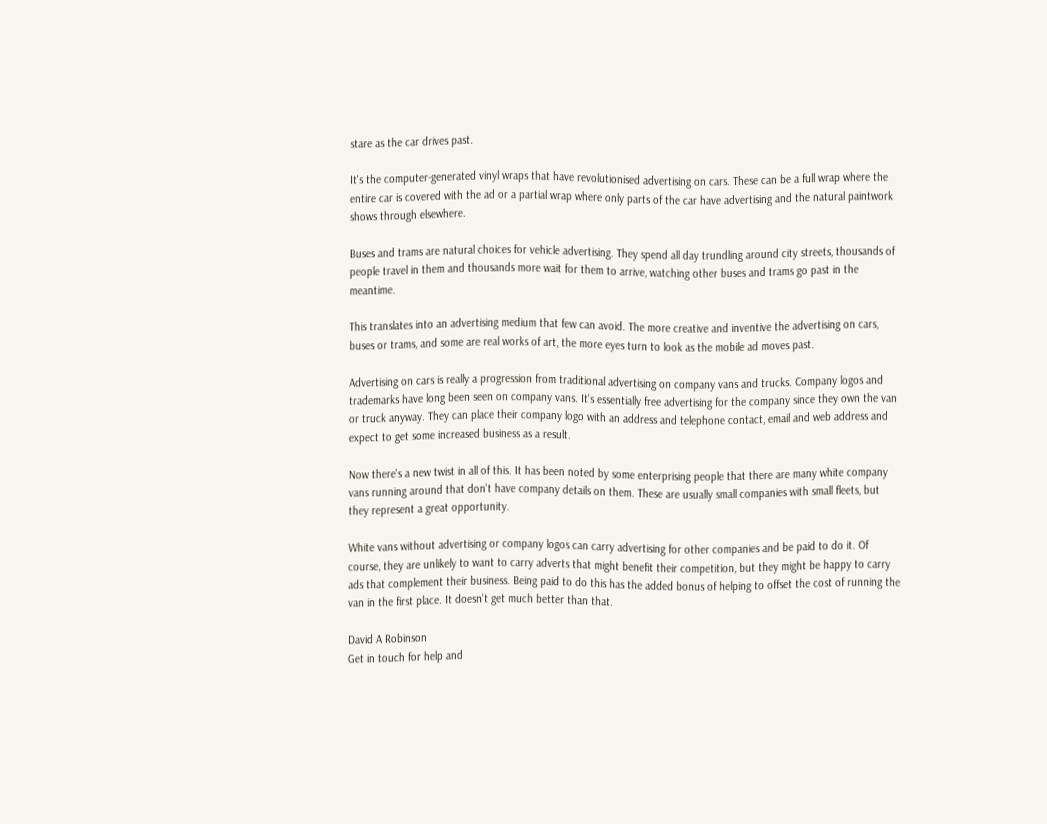stare as the car drives past.

It's the computer-generated vinyl wraps that have revolutionised advertising on cars. These can be a full wrap where the entire car is covered with the ad or a partial wrap where only parts of the car have advertising and the natural paintwork shows through elsewhere.

Buses and trams are natural choices for vehicle advertising. They spend all day trundling around city streets, thousands of people travel in them and thousands more wait for them to arrive, watching other buses and trams go past in the meantime.

This translates into an advertising medium that few can avoid. The more creative and inventive the advertising on cars, buses or trams, and some are real works of art, the more eyes turn to look as the mobile ad moves past.

Advertising on cars is really a progression from traditional advertising on company vans and trucks. Company logos and trademarks have long been seen on company vans. It's essentially free advertising for the company since they own the van or truck anyway. They can place their company logo with an address and telephone contact, email and web address and expect to get some increased business as a result.

Now there's a new twist in all of this. It has been noted by some enterprising people that there are many white company vans running around that don't have company details on them. These are usually small companies with small fleets, but they represent a great opportunity.

White vans without advertising or company logos can carry advertising for other companies and be paid to do it. Of course, they are unlikely to want to carry adverts that might benefit their competition, but they might be happy to carry ads that complement their business. Being paid to do this has the added bonus of helping to offset the cost of running the van in the first place. It doesn't get much better than that.

David A Robinson
Get in touch for help and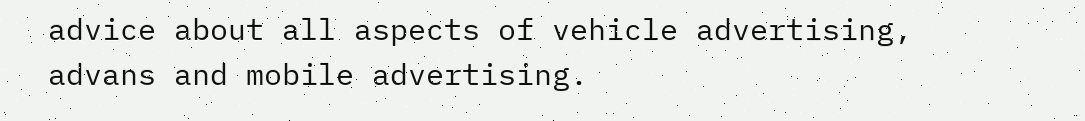advice about all aspects of vehicle advertising, advans and mobile advertising.